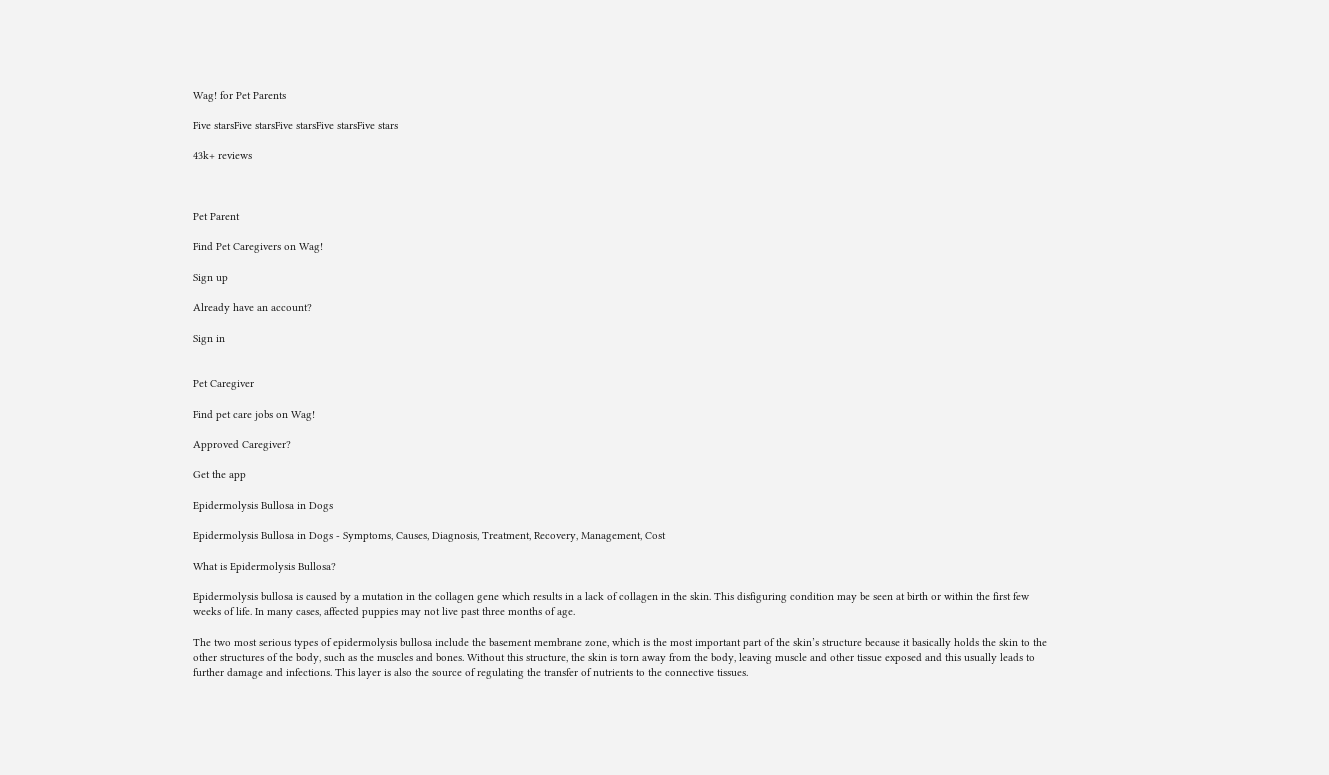Wag! for Pet Parents

Five starsFive starsFive starsFive starsFive stars

43k+ reviews



Pet Parent

Find Pet Caregivers on Wag!

Sign up

Already have an account?

Sign in


Pet Caregiver

Find pet care jobs on Wag!

Approved Caregiver?

Get the app

Epidermolysis Bullosa in Dogs

Epidermolysis Bullosa in Dogs - Symptoms, Causes, Diagnosis, Treatment, Recovery, Management, Cost

What is Epidermolysis Bullosa?

Epidermolysis bullosa is caused by a mutation in the collagen gene which results in a lack of collagen in the skin. This disfiguring condition may be seen at birth or within the first few weeks of life. In many cases, affected puppies may not live past three months of age.

The two most serious types of epidermolysis bullosa include the basement membrane zone, which is the most important part of the skin’s structure because it basically holds the skin to the other structures of the body, such as the muscles and bones. Without this structure, the skin is torn away from the body, leaving muscle and other tissue exposed and this usually leads to further damage and infections. This layer is also the source of regulating the transfer of nutrients to the connective tissues.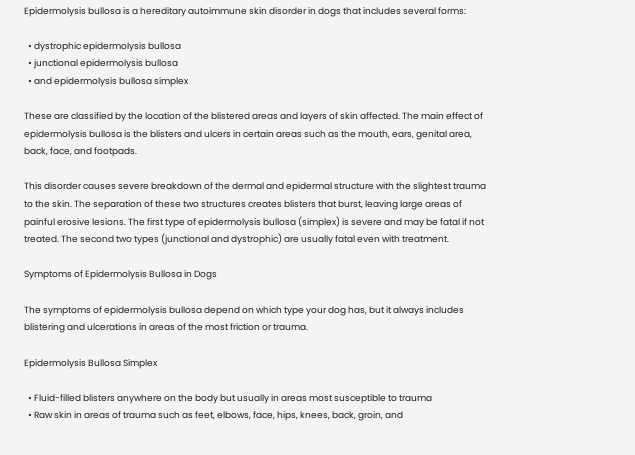Epidermolysis bullosa is a hereditary autoimmune skin disorder in dogs that includes several forms:

  • dystrophic epidermolysis bullosa
  • junctional epidermolysis bullosa
  • and epidermolysis bullosa simplex

These are classified by the location of the blistered areas and layers of skin affected. The main effect of epidermolysis bullosa is the blisters and ulcers in certain areas such as the mouth, ears, genital area, back, face, and footpads.

This disorder causes severe breakdown of the dermal and epidermal structure with the slightest trauma to the skin. The separation of these two structures creates blisters that burst, leaving large areas of painful erosive lesions. The first type of epidermolysis bullosa (simplex) is severe and may be fatal if not treated. The second two types (junctional and dystrophic) are usually fatal even with treatment.

Symptoms of Epidermolysis Bullosa in Dogs

The symptoms of epidermolysis bullosa depend on which type your dog has, but it always includes blistering and ulcerations in areas of the most friction or trauma.

Epidermolysis Bullosa Simplex

  • Fluid-filled blisters anywhere on the body but usually in areas most susceptible to trauma
  • Raw skin in areas of trauma such as feet, elbows, face, hips, knees, back, groin, and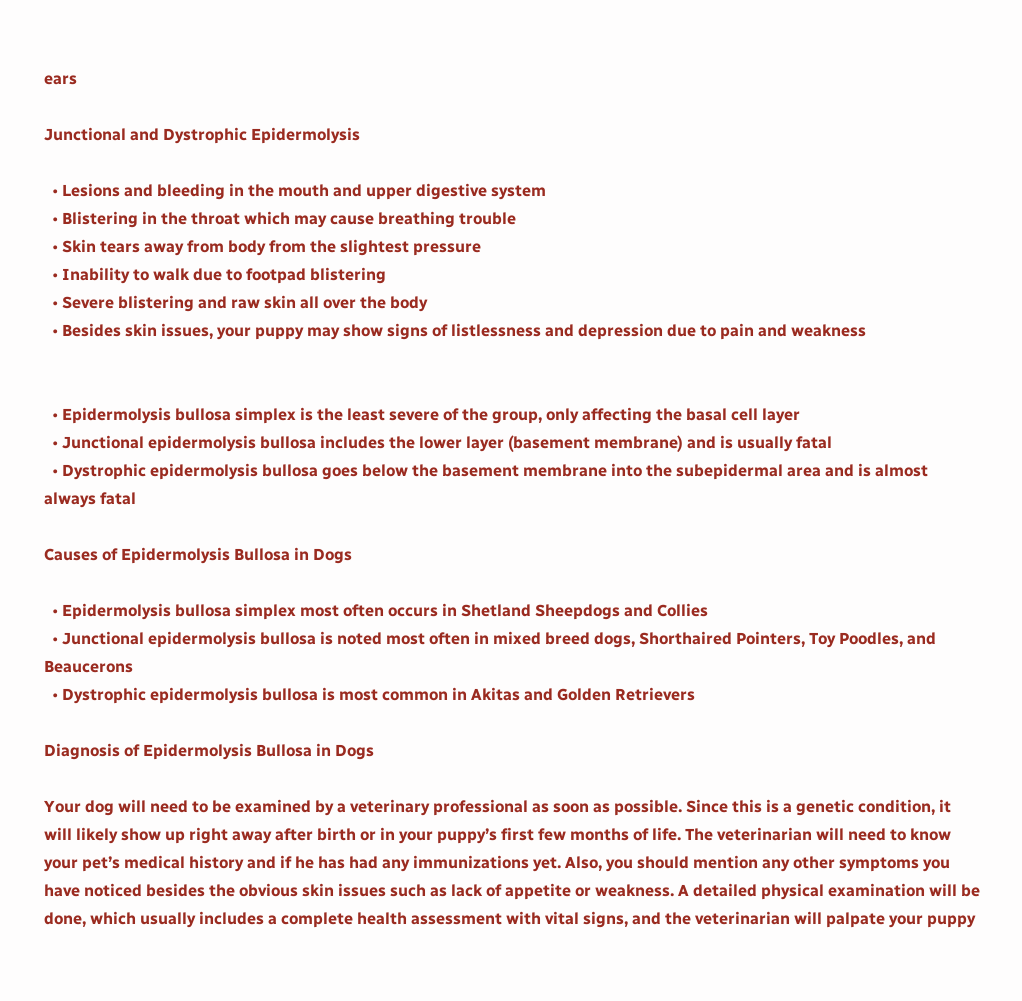ears

Junctional and Dystrophic Epidermolysis

  • Lesions and bleeding in the mouth and upper digestive system
  • Blistering in the throat which may cause breathing trouble
  • Skin tears away from body from the slightest pressure
  • Inability to walk due to footpad blistering
  • Severe blistering and raw skin all over the body
  • Besides skin issues, your puppy may show signs of listlessness and depression due to pain and weakness


  • Epidermolysis bullosa simplex is the least severe of the group, only affecting the basal cell layer
  • Junctional epidermolysis bullosa includes the lower layer (basement membrane) and is usually fatal
  • Dystrophic epidermolysis bullosa goes below the basement membrane into the subepidermal area and is almost always fatal

Causes of Epidermolysis Bullosa in Dogs

  • Epidermolysis bullosa simplex most often occurs in Shetland Sheepdogs and Collies
  • Junctional epidermolysis bullosa is noted most often in mixed breed dogs, Shorthaired Pointers, Toy Poodles, and Beaucerons
  • Dystrophic epidermolysis bullosa is most common in Akitas and Golden Retrievers

Diagnosis of Epidermolysis Bullosa in Dogs

Your dog will need to be examined by a veterinary professional as soon as possible. Since this is a genetic condition, it will likely show up right away after birth or in your puppy’s first few months of life. The veterinarian will need to know your pet’s medical history and if he has had any immunizations yet. Also, you should mention any other symptoms you have noticed besides the obvious skin issues such as lack of appetite or weakness. A detailed physical examination will be done, which usually includes a complete health assessment with vital signs, and the veterinarian will palpate your puppy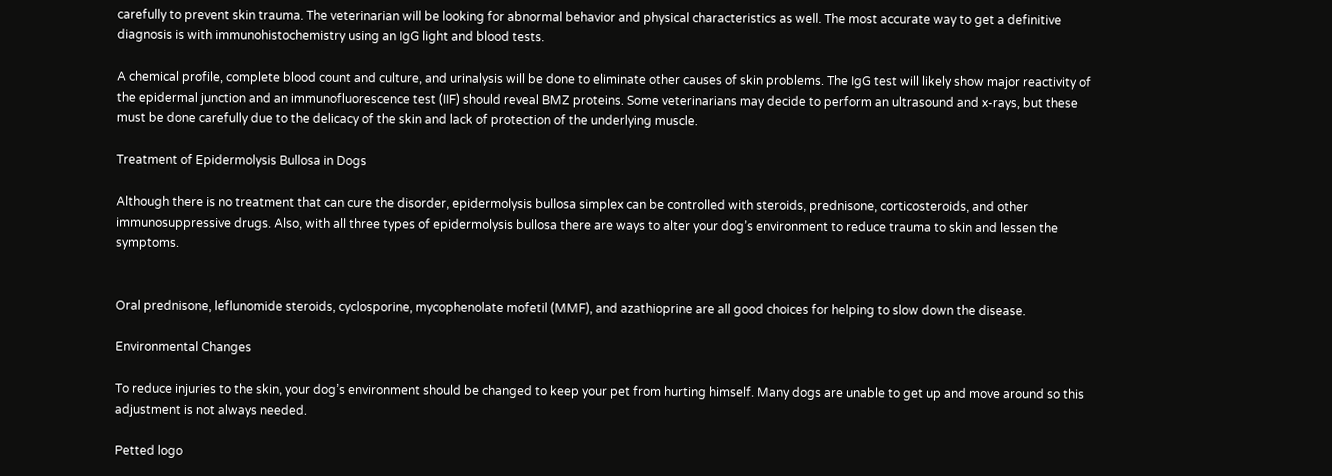carefully to prevent skin trauma. The veterinarian will be looking for abnormal behavior and physical characteristics as well. The most accurate way to get a definitive diagnosis is with immunohistochemistry using an IgG light and blood tests.

A chemical profile, complete blood count and culture, and urinalysis will be done to eliminate other causes of skin problems. The IgG test will likely show major reactivity of the epidermal junction and an immunofluorescence test (IIF) should reveal BMZ proteins. Some veterinarians may decide to perform an ultrasound and x-rays, but these must be done carefully due to the delicacy of the skin and lack of protection of the underlying muscle.

Treatment of Epidermolysis Bullosa in Dogs

Although there is no treatment that can cure the disorder, epidermolysis bullosa simplex can be controlled with steroids, prednisone, corticosteroids, and other immunosuppressive drugs. Also, with all three types of epidermolysis bullosa there are ways to alter your dog’s environment to reduce trauma to skin and lessen the symptoms.


Oral prednisone, leflunomide steroids, cyclosporine, mycophenolate mofetil (MMF), and azathioprine are all good choices for helping to slow down the disease.

Environmental Changes

To reduce injuries to the skin, your dog’s environment should be changed to keep your pet from hurting himself. Many dogs are unable to get up and move around so this adjustment is not always needed.

Petted logo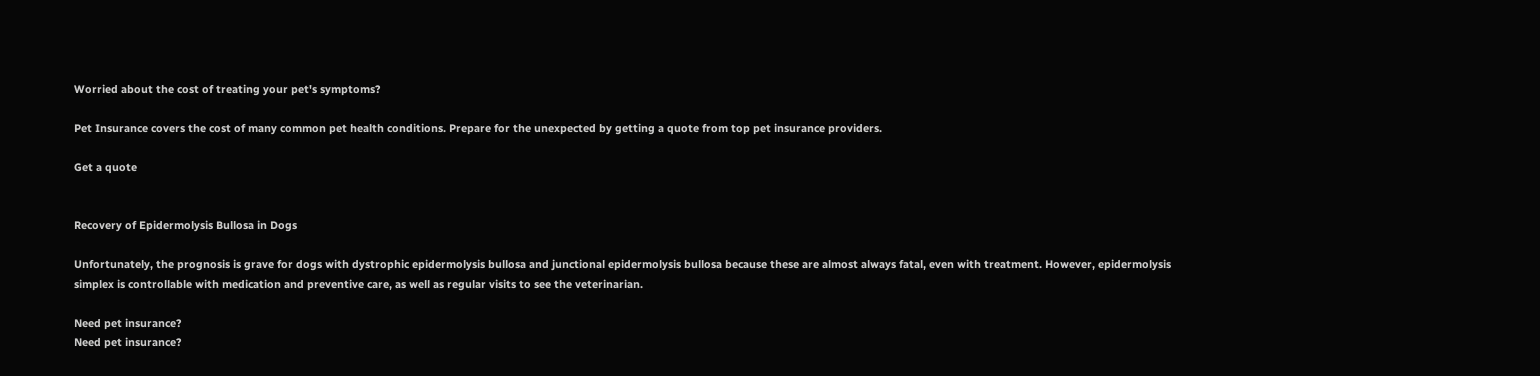Worried about the cost of treating your pet's symptoms?

Pet Insurance covers the cost of many common pet health conditions. Prepare for the unexpected by getting a quote from top pet insurance providers.

Get a quote


Recovery of Epidermolysis Bullosa in Dogs

Unfortunately, the prognosis is grave for dogs with dystrophic epidermolysis bullosa and junctional epidermolysis bullosa because these are almost always fatal, even with treatment. However, epidermolysis simplex is controllable with medication and preventive care, as well as regular visits to see the veterinarian.

Need pet insurance?
Need pet insurance?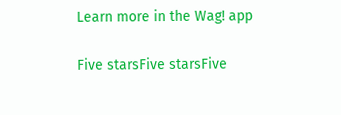Learn more in the Wag! app

Five starsFive starsFive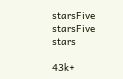starsFive starsFive stars

43k+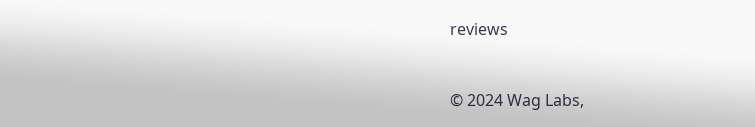reviews


© 2024 Wag Labs,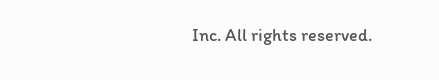Inc. All rights reserved.